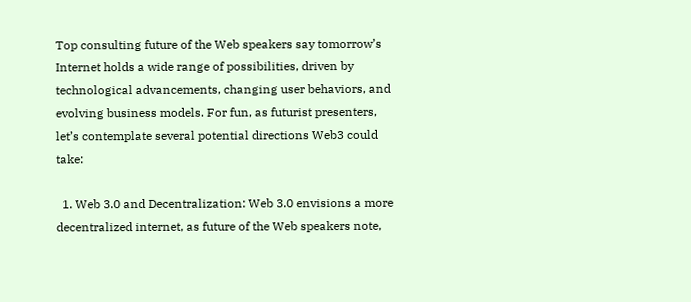Top consulting future of the Web speakers say tomorrow’s Internet holds a wide range of possibilities, driven by technological advancements, changing user behaviors, and evolving business models. For fun, as futurist presenters, let’s contemplate several potential directions Web3 could take:

  1. Web 3.0 and Decentralization: Web 3.0 envisions a more decentralized internet, as future of the Web speakers note,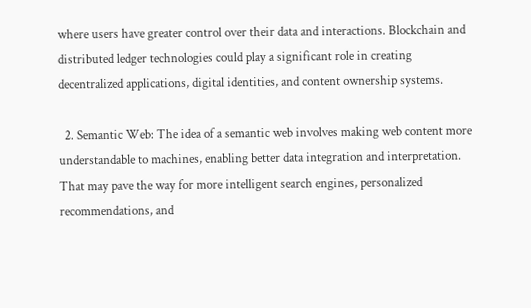where users have greater control over their data and interactions. Blockchain and distributed ledger technologies could play a significant role in creating decentralized applications, digital identities, and content ownership systems.

  2. Semantic Web: The idea of a semantic web involves making web content more understandable to machines, enabling better data integration and interpretation. That may pave the way for more intelligent search engines, personalized recommendations, and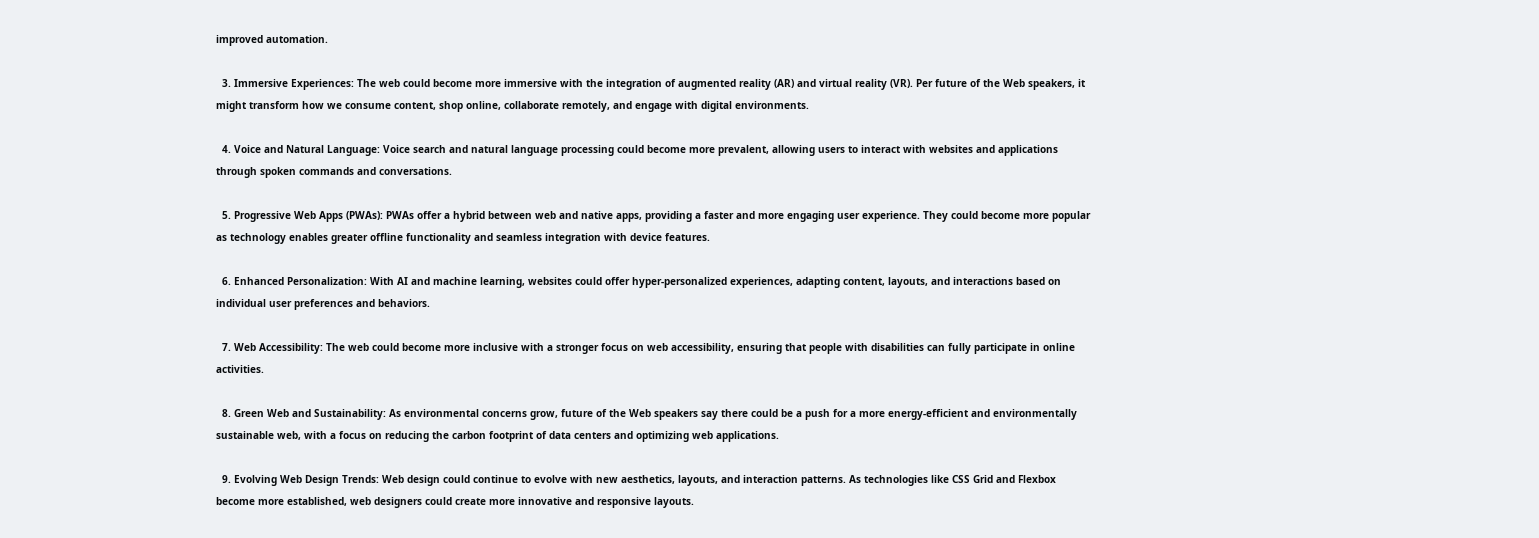improved automation.

  3. Immersive Experiences: The web could become more immersive with the integration of augmented reality (AR) and virtual reality (VR). Per future of the Web speakers, it might transform how we consume content, shop online, collaborate remotely, and engage with digital environments.

  4. Voice and Natural Language: Voice search and natural language processing could become more prevalent, allowing users to interact with websites and applications through spoken commands and conversations.

  5. Progressive Web Apps (PWAs): PWAs offer a hybrid between web and native apps, providing a faster and more engaging user experience. They could become more popular as technology enables greater offline functionality and seamless integration with device features.

  6. Enhanced Personalization: With AI and machine learning, websites could offer hyper-personalized experiences, adapting content, layouts, and interactions based on individual user preferences and behaviors.

  7. Web Accessibility: The web could become more inclusive with a stronger focus on web accessibility, ensuring that people with disabilities can fully participate in online activities.

  8. Green Web and Sustainability: As environmental concerns grow, future of the Web speakers say there could be a push for a more energy-efficient and environmentally sustainable web, with a focus on reducing the carbon footprint of data centers and optimizing web applications.

  9. Evolving Web Design Trends: Web design could continue to evolve with new aesthetics, layouts, and interaction patterns. As technologies like CSS Grid and Flexbox become more established, web designers could create more innovative and responsive layouts.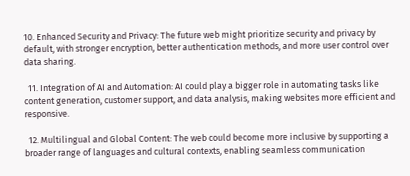10. Enhanced Security and Privacy: The future web might prioritize security and privacy by default, with stronger encryption, better authentication methods, and more user control over data sharing.

  11. Integration of AI and Automation: AI could play a bigger role in automating tasks like content generation, customer support, and data analysis, making websites more efficient and responsive.

  12. Multilingual and Global Content: The web could become more inclusive by supporting a broader range of languages and cultural contexts, enabling seamless communication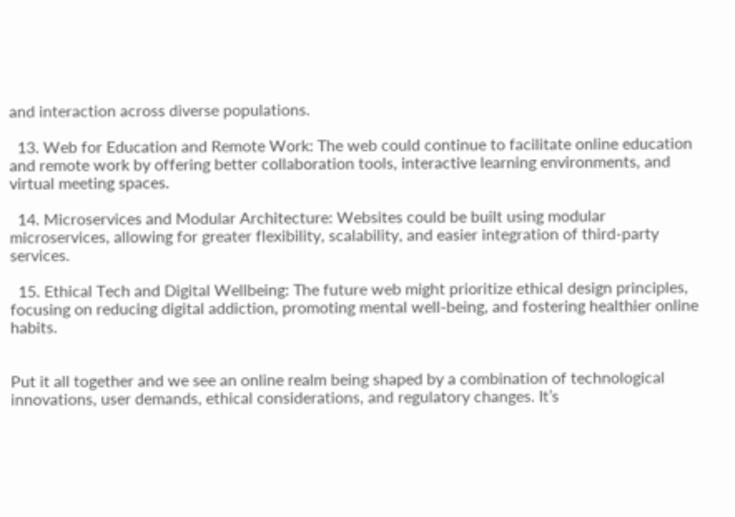and interaction across diverse populations.

  13. Web for Education and Remote Work: The web could continue to facilitate online education and remote work by offering better collaboration tools, interactive learning environments, and virtual meeting spaces.

  14. Microservices and Modular Architecture: Websites could be built using modular microservices, allowing for greater flexibility, scalability, and easier integration of third-party services.

  15. Ethical Tech and Digital Wellbeing: The future web might prioritize ethical design principles, focusing on reducing digital addiction, promoting mental well-being, and fostering healthier online habits.


Put it all together and we see an online realm being shaped by a combination of technological innovations, user demands, ethical considerations, and regulatory changes. It’s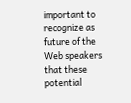important to recognize as future of the Web speakers that these potential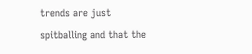trends are just spitballing and that the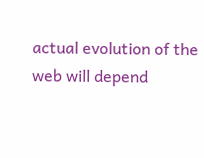actual evolution of the web will depend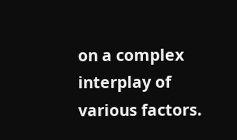on a complex interplay of various factors.